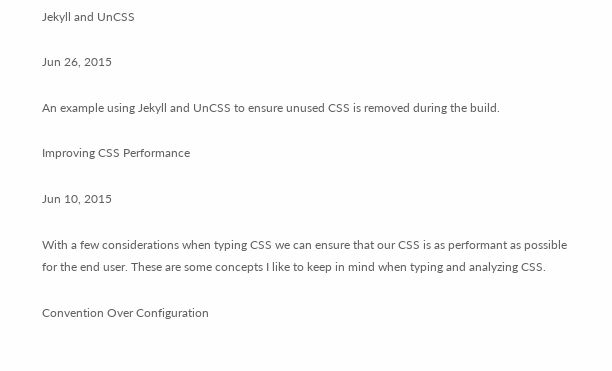Jekyll and UnCSS

Jun 26, 2015

An example using Jekyll and UnCSS to ensure unused CSS is removed during the build.

Improving CSS Performance

Jun 10, 2015

With a few considerations when typing CSS we can ensure that our CSS is as performant as possible for the end user. These are some concepts I like to keep in mind when typing and analyzing CSS.

Convention Over Configuration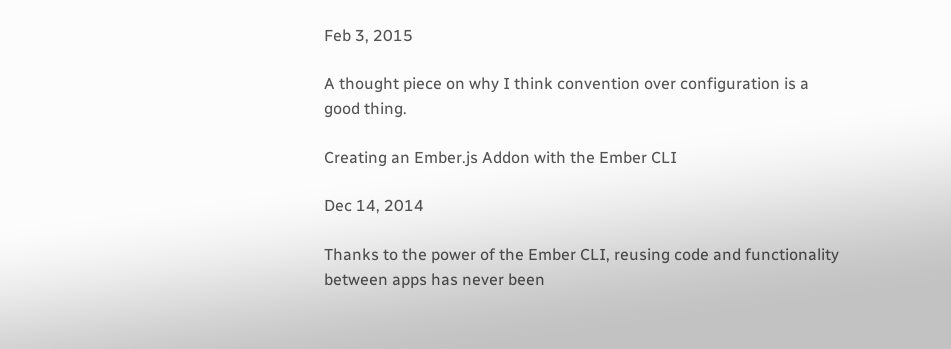Feb 3, 2015

A thought piece on why I think convention over configuration is a good thing.

Creating an Ember.js Addon with the Ember CLI

Dec 14, 2014

Thanks to the power of the Ember CLI, reusing code and functionality between apps has never been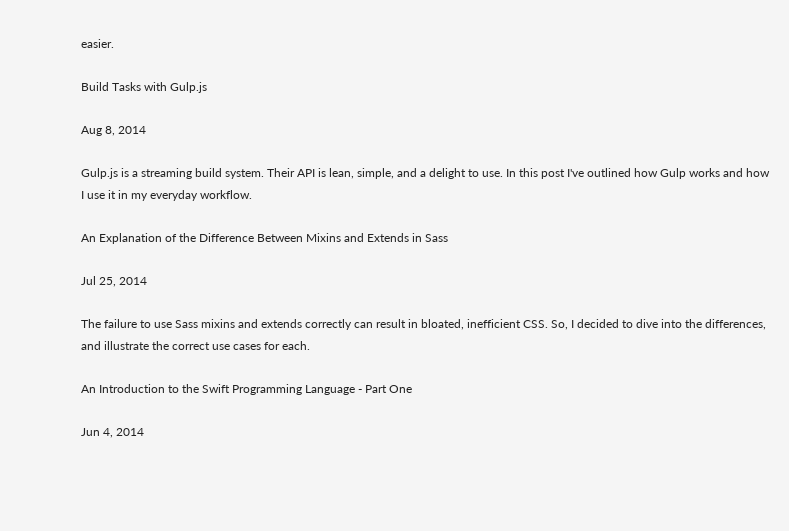easier.

Build Tasks with Gulp.js

Aug 8, 2014

Gulp.js is a streaming build system. Their API is lean, simple, and a delight to use. In this post I've outlined how Gulp works and how I use it in my everyday workflow.

An Explanation of the Difference Between Mixins and Extends in Sass

Jul 25, 2014

The failure to use Sass mixins and extends correctly can result in bloated, inefficient CSS. So, I decided to dive into the differences, and illustrate the correct use cases for each.

An Introduction to the Swift Programming Language - Part One

Jun 4, 2014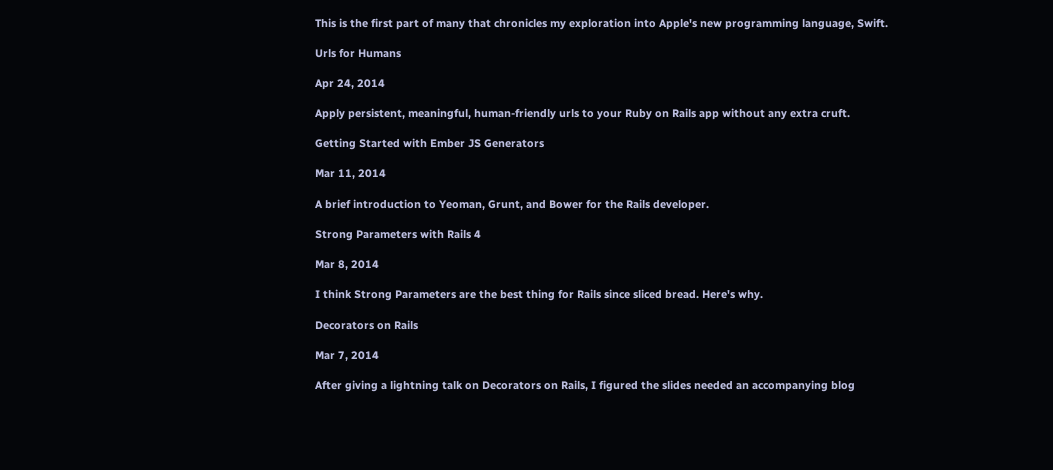This is the first part of many that chronicles my exploration into Apple's new programming language, Swift.

Urls for Humans

Apr 24, 2014

Apply persistent, meaningful, human-friendly urls to your Ruby on Rails app without any extra cruft.

Getting Started with Ember JS Generators

Mar 11, 2014

A brief introduction to Yeoman, Grunt, and Bower for the Rails developer.

Strong Parameters with Rails 4

Mar 8, 2014

I think Strong Parameters are the best thing for Rails since sliced bread. Here's why.

Decorators on Rails

Mar 7, 2014

After giving a lightning talk on Decorators on Rails, I figured the slides needed an accompanying blog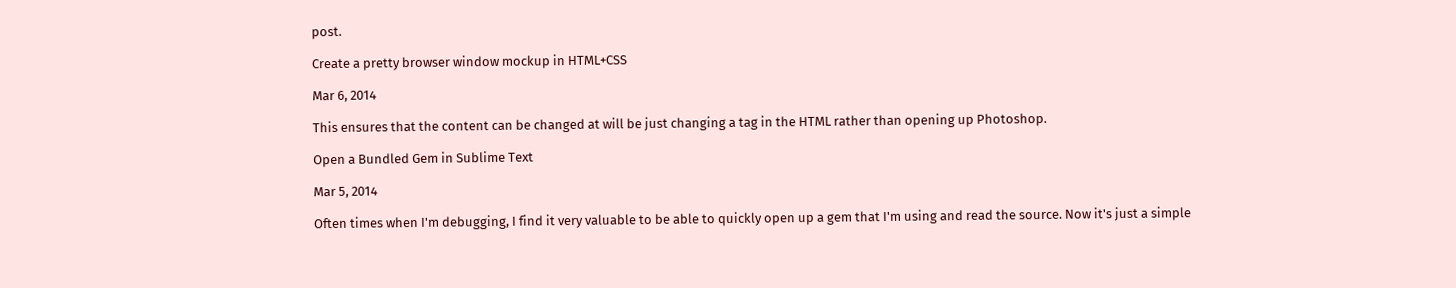post.

Create a pretty browser window mockup in HTML+CSS

Mar 6, 2014

This ensures that the content can be changed at will be just changing a tag in the HTML rather than opening up Photoshop.

Open a Bundled Gem in Sublime Text

Mar 5, 2014

Often times when I'm debugging, I find it very valuable to be able to quickly open up a gem that I'm using and read the source. Now it's just a simple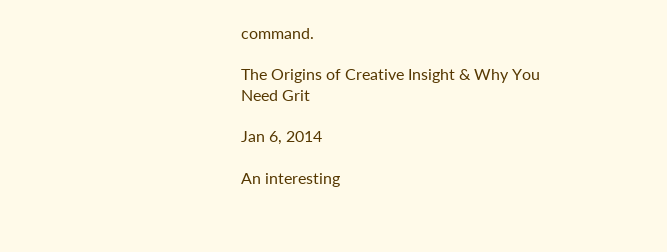command.

The Origins of Creative Insight & Why You Need Grit

Jan 6, 2014

An interesting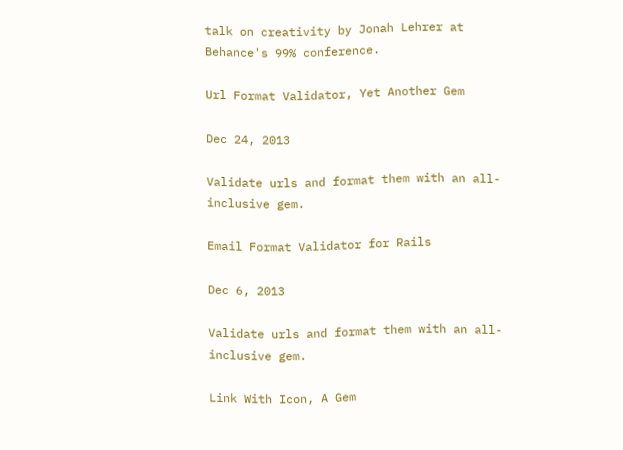talk on creativity by Jonah Lehrer at Behance's 99% conference.

Url Format Validator, Yet Another Gem

Dec 24, 2013

Validate urls and format them with an all-inclusive gem.

Email Format Validator for Rails

Dec 6, 2013

Validate urls and format them with an all-inclusive gem.

Link With Icon, A Gem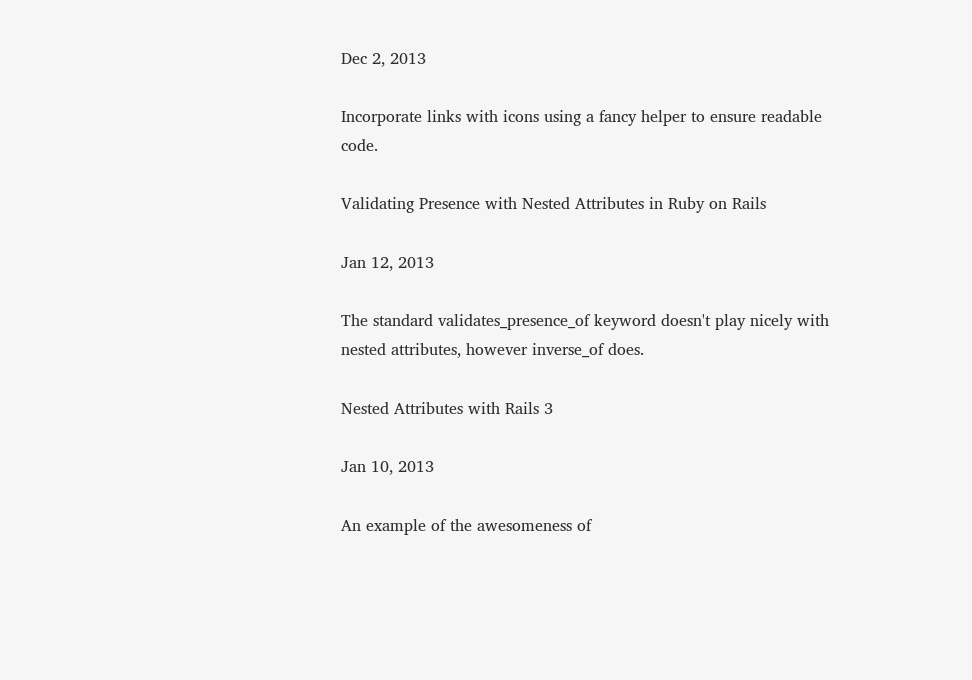Dec 2, 2013

Incorporate links with icons using a fancy helper to ensure readable code.

Validating Presence with Nested Attributes in Ruby on Rails

Jan 12, 2013

The standard validates_presence_of keyword doesn't play nicely with nested attributes, however inverse_of does.

Nested Attributes with Rails 3

Jan 10, 2013

An example of the awesomeness of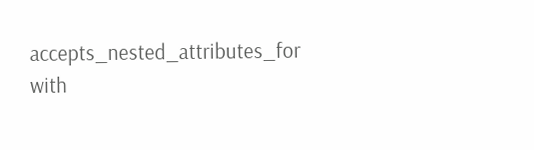accepts_nested_attributes_for with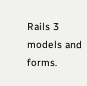Rails 3 models and forms.